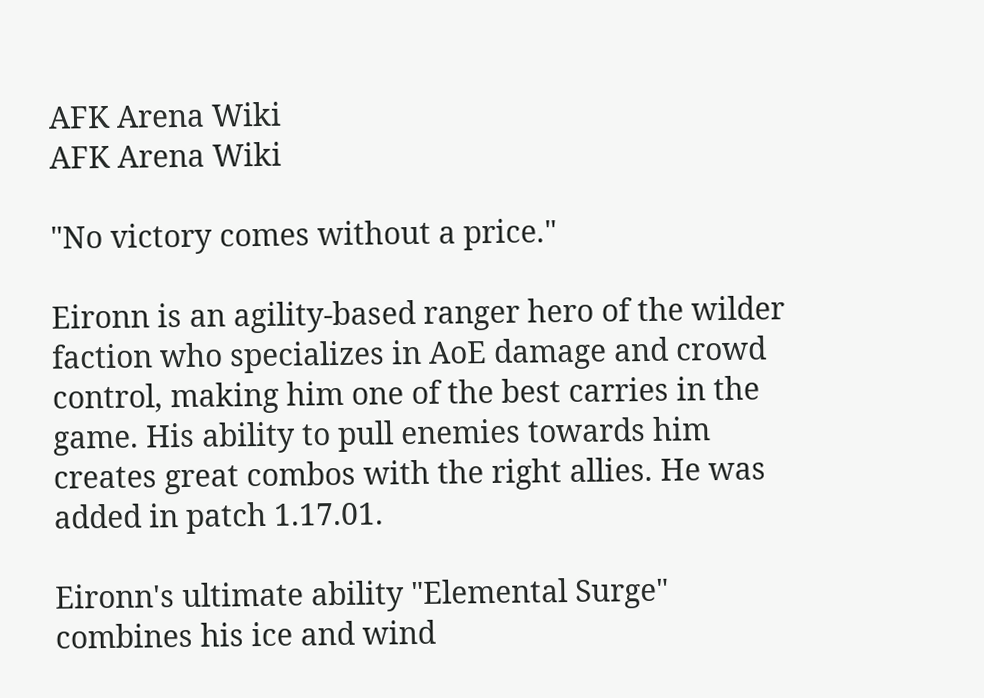AFK Arena Wiki
AFK Arena Wiki

"No victory comes without a price."

Eironn is an agility-based ranger hero of the wilder faction who specializes in AoE damage and crowd control, making him one of the best carries in the game. His ability to pull enemies towards him creates great combos with the right allies. He was added in patch 1.17.01.

Eironn's ultimate ability "Elemental Surge" combines his ice and wind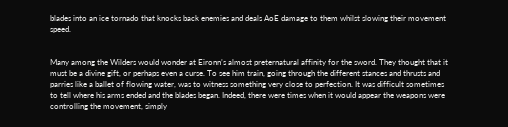blades into an ice tornado that knocks back enemies and deals AoE damage to them whilst slowing their movement speed.


Many among the Wilders would wonder at Eironn’s almost preternatural affinity for the sword. They thought that it must be a divine gift, or perhaps even a curse. To see him train, going through the different stances and thrusts and parries like a ballet of flowing water, was to witness something very close to perfection. It was difficult sometimes to tell where his arms ended and the blades began. Indeed, there were times when it would appear the weapons were controlling the movement, simply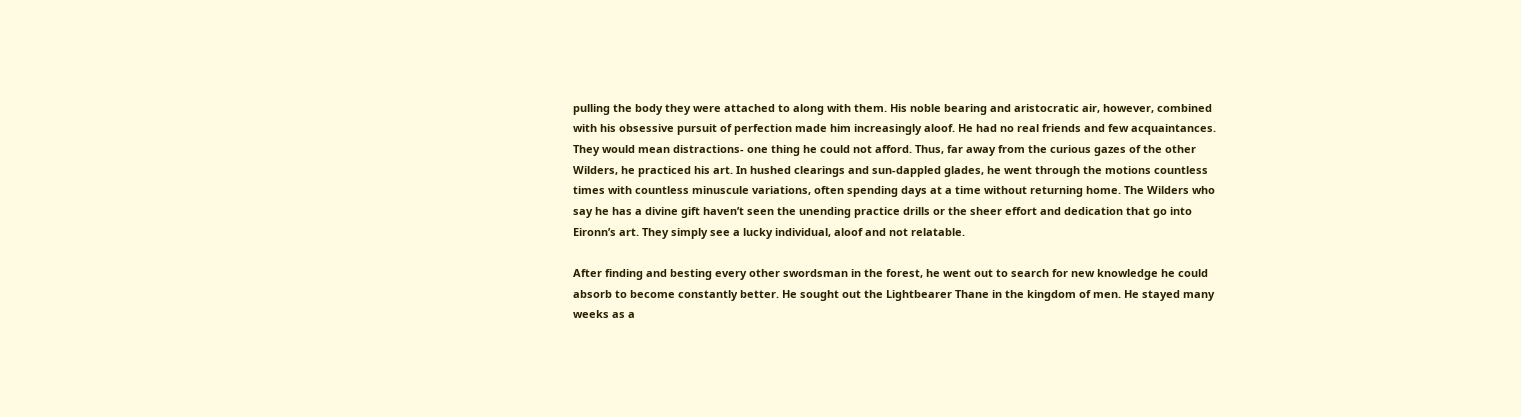pulling the body they were attached to along with them. His noble bearing and aristocratic air, however, combined with his obsessive pursuit of perfection made him increasingly aloof. He had no real friends and few acquaintances. They would mean distractions- one thing he could not afford. Thus, far away from the curious gazes of the other Wilders, he practiced his art. In hushed clearings and sun-dappled glades, he went through the motions countless times with countless minuscule variations, often spending days at a time without returning home. The Wilders who say he has a divine gift haven’t seen the unending practice drills or the sheer effort and dedication that go into Eironn’s art. They simply see a lucky individual, aloof and not relatable.

After finding and besting every other swordsman in the forest, he went out to search for new knowledge he could absorb to become constantly better. He sought out the Lightbearer Thane in the kingdom of men. He stayed many weeks as a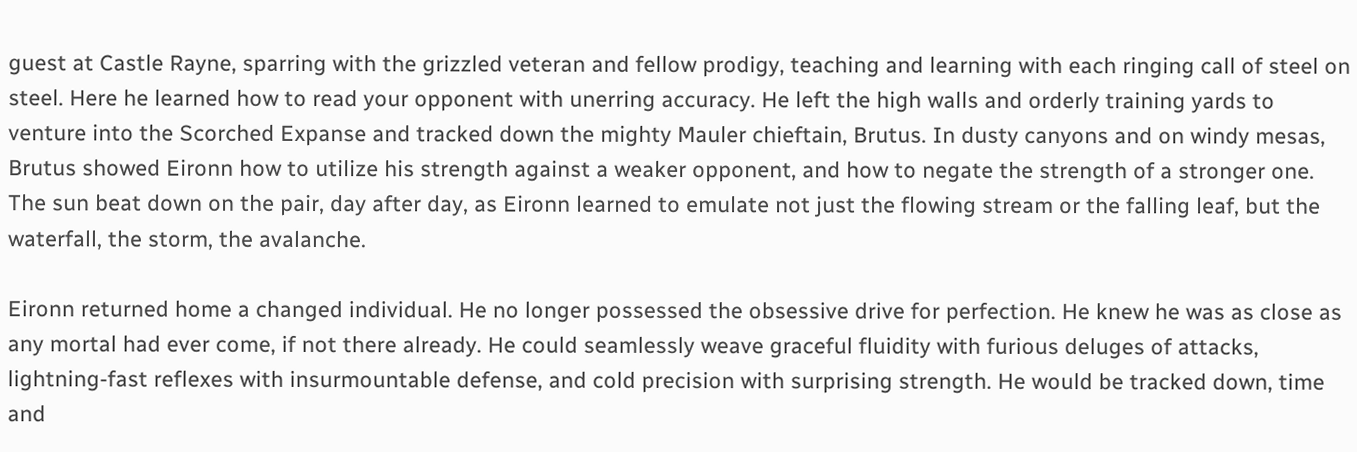guest at Castle Rayne, sparring with the grizzled veteran and fellow prodigy, teaching and learning with each ringing call of steel on steel. Here he learned how to read your opponent with unerring accuracy. He left the high walls and orderly training yards to venture into the Scorched Expanse and tracked down the mighty Mauler chieftain, Brutus. In dusty canyons and on windy mesas, Brutus showed Eironn how to utilize his strength against a weaker opponent, and how to negate the strength of a stronger one. The sun beat down on the pair, day after day, as Eironn learned to emulate not just the flowing stream or the falling leaf, but the waterfall, the storm, the avalanche.

Eironn returned home a changed individual. He no longer possessed the obsessive drive for perfection. He knew he was as close as any mortal had ever come, if not there already. He could seamlessly weave graceful fluidity with furious deluges of attacks, lightning-fast reflexes with insurmountable defense, and cold precision with surprising strength. He would be tracked down, time and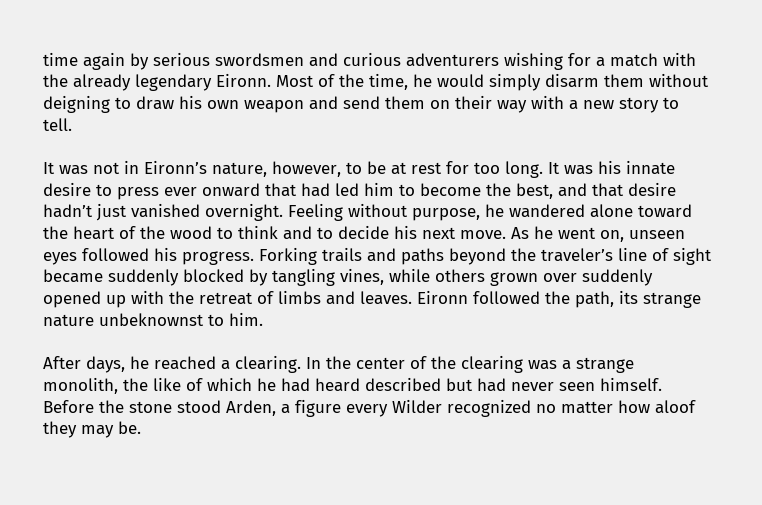time again by serious swordsmen and curious adventurers wishing for a match with the already legendary Eironn. Most of the time, he would simply disarm them without deigning to draw his own weapon and send them on their way with a new story to tell.

It was not in Eironn’s nature, however, to be at rest for too long. It was his innate desire to press ever onward that had led him to become the best, and that desire hadn’t just vanished overnight. Feeling without purpose, he wandered alone toward the heart of the wood to think and to decide his next move. As he went on, unseen eyes followed his progress. Forking trails and paths beyond the traveler’s line of sight became suddenly blocked by tangling vines, while others grown over suddenly opened up with the retreat of limbs and leaves. Eironn followed the path, its strange nature unbeknownst to him.

After days, he reached a clearing. In the center of the clearing was a strange monolith, the like of which he had heard described but had never seen himself. Before the stone stood Arden, a figure every Wilder recognized no matter how aloof they may be.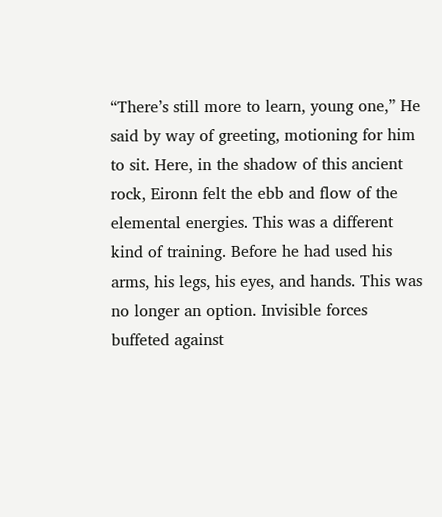“There’s still more to learn, young one,” He said by way of greeting, motioning for him to sit. Here, in the shadow of this ancient rock, Eironn felt the ebb and flow of the elemental energies. This was a different kind of training. Before he had used his arms, his legs, his eyes, and hands. This was no longer an option. Invisible forces buffeted against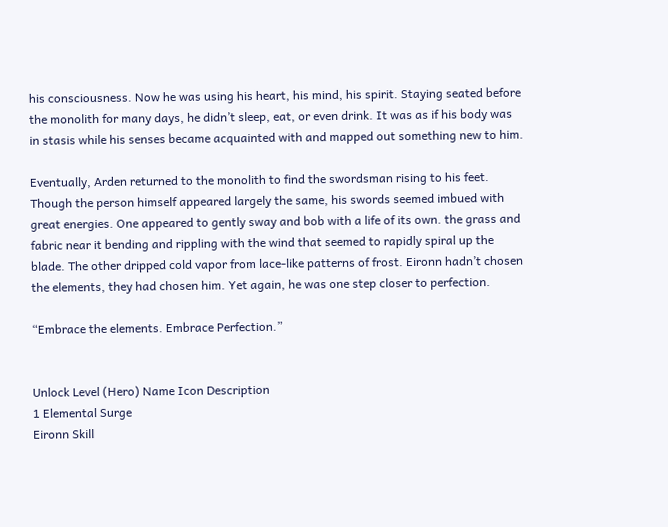his consciousness. Now he was using his heart, his mind, his spirit. Staying seated before the monolith for many days, he didn’t sleep, eat, or even drink. It was as if his body was in stasis while his senses became acquainted with and mapped out something new to him.

Eventually, Arden returned to the monolith to find the swordsman rising to his feet. Though the person himself appeared largely the same, his swords seemed imbued with great energies. One appeared to gently sway and bob with a life of its own. the grass and fabric near it bending and rippling with the wind that seemed to rapidly spiral up the blade. The other dripped cold vapor from lace-like patterns of frost. Eironn hadn’t chosen the elements, they had chosen him. Yet again, he was one step closer to perfection.

“Embrace the elements. Embrace Perfection.”


Unlock Level (Hero) Name Icon Description
1 Elemental Surge
Eironn Skill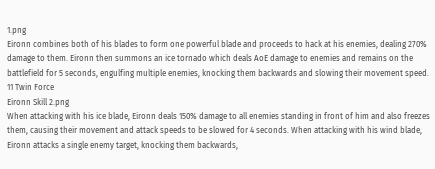1.png
Eironn combines both of his blades to form one powerful blade and proceeds to hack at his enemies, dealing 270% damage to them. Eironn then summons an ice tornado which deals AoE damage to enemies and remains on the battlefield for 5 seconds, engulfing multiple enemies, knocking them backwards and slowing their movement speed.
11 Twin Force
Eironn Skill 2.png
When attacking with his ice blade, Eironn deals 150% damage to all enemies standing in front of him and also freezes them, causing their movement and attack speeds to be slowed for 4 seconds. When attacking with his wind blade, Eironn attacks a single enemy target, knocking them backwards,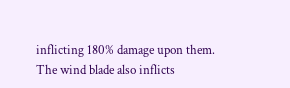inflicting 180% damage upon them. The wind blade also inflicts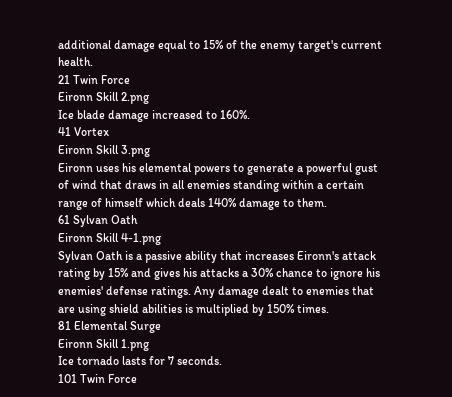additional damage equal to 15% of the enemy target's current health.
21 Twin Force
Eironn Skill 2.png
Ice blade damage increased to 160%.
41 Vortex
Eironn Skill 3.png
Eironn uses his elemental powers to generate a powerful gust of wind that draws in all enemies standing within a certain range of himself which deals 140% damage to them.
61 Sylvan Oath
Eironn Skill 4-1.png
Sylvan Oath is a passive ability that increases Eironn's attack rating by 15% and gives his attacks a 30% chance to ignore his enemies' defense ratings. Any damage dealt to enemies that are using shield abilities is multiplied by 150% times.
81 Elemental Surge
Eironn Skill 1.png
Ice tornado lasts for 7 seconds.
101 Twin Force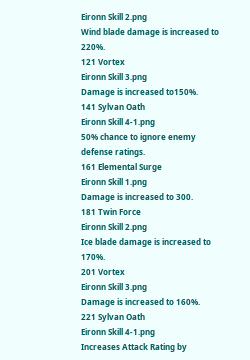Eironn Skill 2.png
Wind blade damage is increased to 220%.
121 Vortex
Eironn Skill 3.png
Damage is increased to150%.
141 Sylvan Oath
Eironn Skill 4-1.png
50% chance to ignore enemy defense ratings.
161 Elemental Surge
Eironn Skill 1.png
Damage is increased to 300.
181 Twin Force
Eironn Skill 2.png
Ice blade damage is increased to 170%.
201 Vortex
Eironn Skill 3.png
Damage is increased to 160%.
221 Sylvan Oath
Eironn Skill 4-1.png
Increases Attack Rating by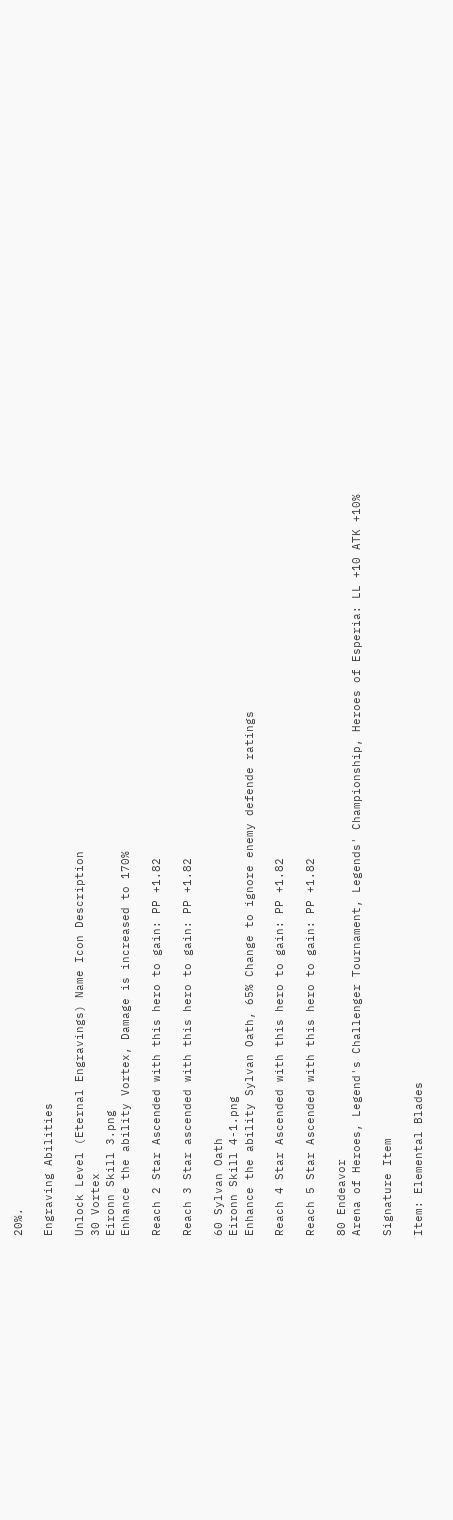20%.

Engraving Abilities

Unlock Level (Eternal Engravings) Name Icon Description
30 Vortex
Eironn Skill 3.png
Enhance the ability Vortex, Damage is increased to 170%

Reach 2 Star Ascended with this hero to gain: PP +1.82

Reach 3 Star ascended with this hero to gain: PP +1.82

60 Sylvan Oath
Eironn Skill 4-1.png
Enhance the ability Sylvan Oath, 65% Change to ignore enemy defende ratings

Reach 4 Star Ascended with this hero to gain: PP +1.82

Reach 5 Star Ascended with this hero to gain: PP +1.82

80 Endeavor
Arena of Heroes, Legend's Challenger Tournament, Legends' Championship, Heroes of Esperia: LL +10 ATK +10%

Signature Item

Item: Elemental Blades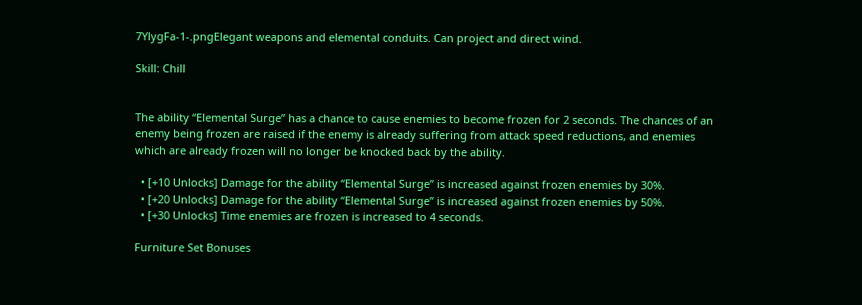7YlygFa-1-.pngElegant weapons and elemental conduits. Can project and direct wind.

Skill: Chill


The ability “Elemental Surge” has a chance to cause enemies to become frozen for 2 seconds. The chances of an enemy being frozen are raised if the enemy is already suffering from attack speed reductions, and enemies which are already frozen will no longer be knocked back by the ability.

  • [+10 Unlocks] Damage for the ability “Elemental Surge” is increased against frozen enemies by 30%.
  • [+20 Unlocks] Damage for the ability “Elemental Surge” is increased against frozen enemies by 50%.
  • [+30 Unlocks] Time enemies are frozen is increased to 4 seconds.

Furniture Set Bonuses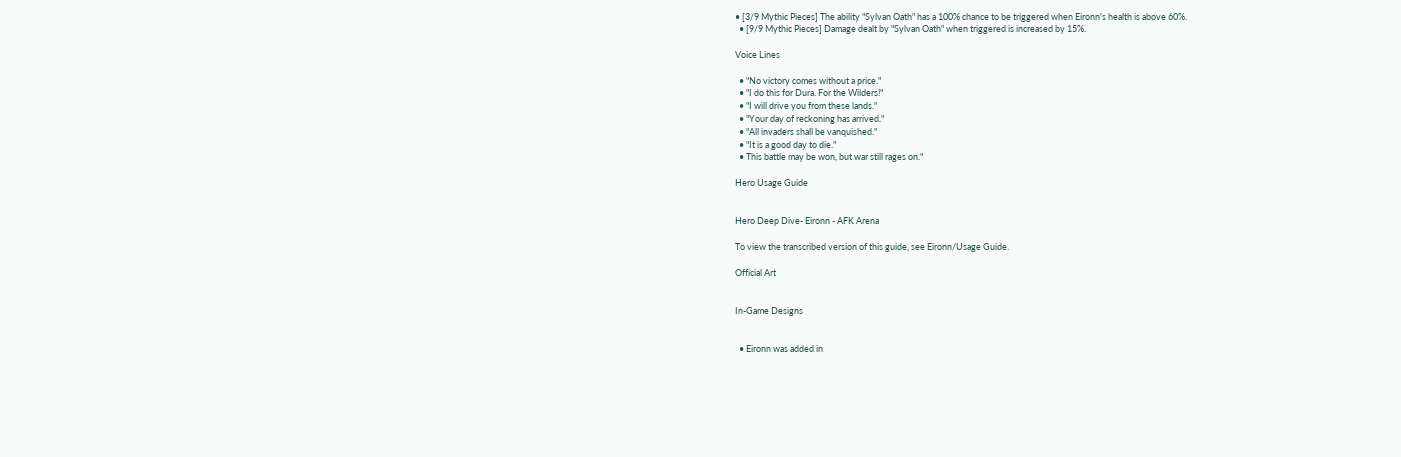• [3/9 Mythic Pieces] The ability "Sylvan Oath" has a 100% chance to be triggered when Eironn's health is above 60%.
  • [9/9 Mythic Pieces] Damage dealt by "Sylvan Oath" when triggered is increased by 15%.

Voice Lines

  • "No victory comes without a price."
  • "I do this for Dura. For the Wilders!"
  • "I will drive you from these lands."
  • "Your day of reckoning has arrived."
  • "All invaders shall be vanquished."
  • "It is a good day to die."
  • This battle may be won, but war still rages on."

Hero Usage Guide


Hero Deep Dive- Eironn - AFK Arena

To view the transcribed version of this guide, see Eironn/Usage Guide.

Official Art


In-Game Designs


  • Eironn was added in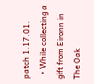patch 1.17.01.
  • While collecting a gift from Eironn in The Oak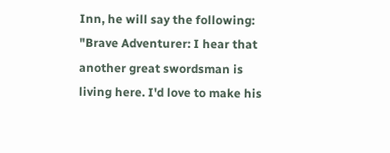Inn, he will say the following: "Brave Adventurer: I hear that another great swordsman is living here. I'd love to make his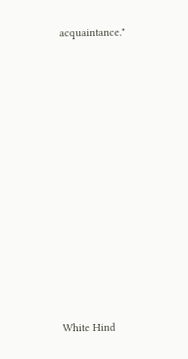acquaintance."
















White Hind